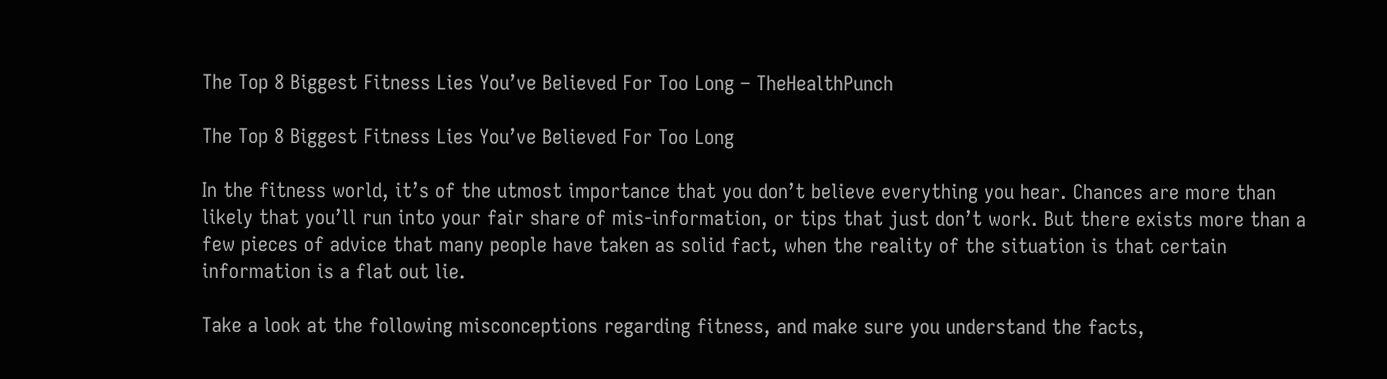The Top 8 Biggest Fitness Lies You’ve Believed For Too Long – TheHealthPunch

The Top 8 Biggest Fitness Lies You’ve Believed For Too Long

In the fitness world, it’s of the utmost importance that you don’t believe everything you hear. Chances are more than likely that you’ll run into your fair share of mis-information, or tips that just don’t work. But there exists more than a few pieces of advice that many people have taken as solid fact, when the reality of the situation is that certain information is a flat out lie.

Take a look at the following misconceptions regarding fitness, and make sure you understand the facts,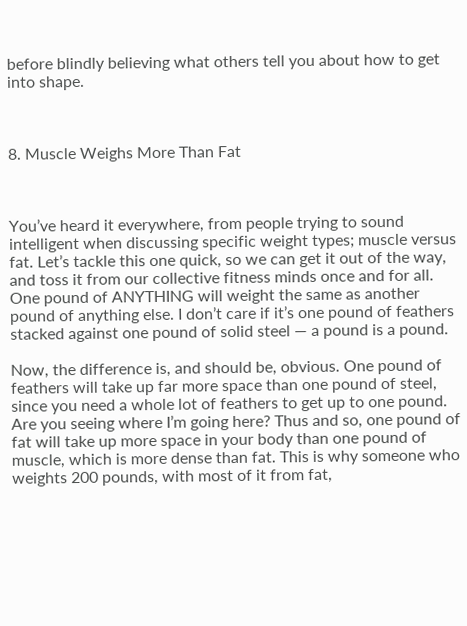before blindly believing what others tell you about how to get into shape.



8. Muscle Weighs More Than Fat



You’ve heard it everywhere, from people trying to sound intelligent when discussing specific weight types; muscle versus fat. Let’s tackle this one quick, so we can get it out of the way, and toss it from our collective fitness minds once and for all. One pound of ANYTHING will weight the same as another pound of anything else. I don’t care if it’s one pound of feathers stacked against one pound of solid steel — a pound is a pound.

Now, the difference is, and should be, obvious. One pound of feathers will take up far more space than one pound of steel, since you need a whole lot of feathers to get up to one pound. Are you seeing where I’m going here? Thus and so, one pound of fat will take up more space in your body than one pound of muscle, which is more dense than fat. This is why someone who weights 200 pounds, with most of it from fat,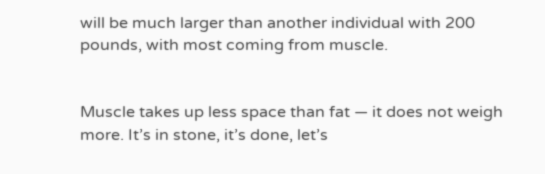will be much larger than another individual with 200 pounds, with most coming from muscle.


Muscle takes up less space than fat — it does not weigh more. It’s in stone, it’s done, let’s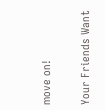move on!

Your Friends Want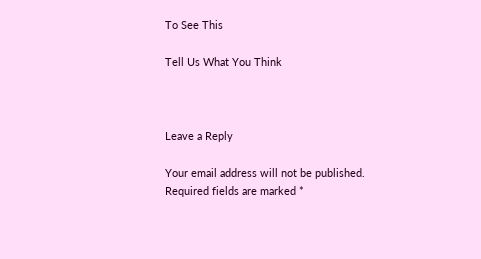To See This

Tell Us What You Think



Leave a Reply

Your email address will not be published. Required fields are marked *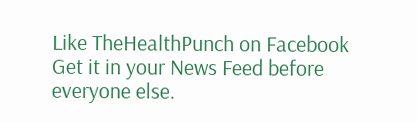Like TheHealthPunch on Facebook
Get it in your News Feed before everyone else.